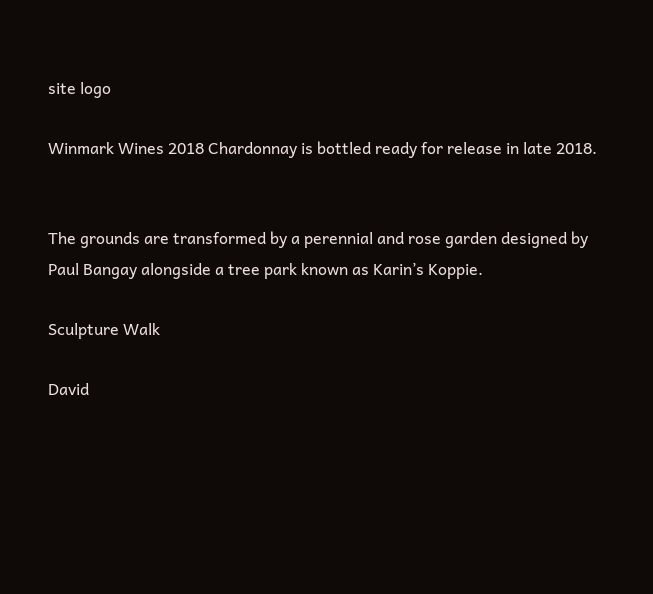site logo

Winmark Wines 2018 Chardonnay is bottled ready for release in late 2018.


The grounds are transformed by a perennial and rose garden designed by Paul Bangay alongside a tree park known as Karin’s Koppie.

Sculpture Walk

David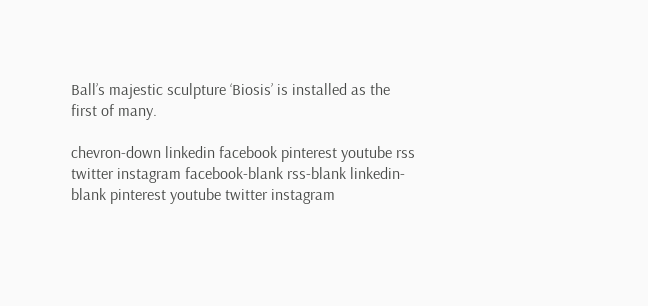Ball’s majestic sculpture ‘Biosis’ is installed as the first of many.

chevron-down linkedin facebook pinterest youtube rss twitter instagram facebook-blank rss-blank linkedin-blank pinterest youtube twitter instagram